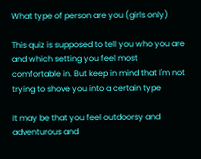What type of person are you (girls only)

This quiz is supposed to tell you who you are and which setting you feel most comfortable in. But keep in mind that I'm not trying to shove you into a certain type

It may be that you feel outdoorsy and adventurous and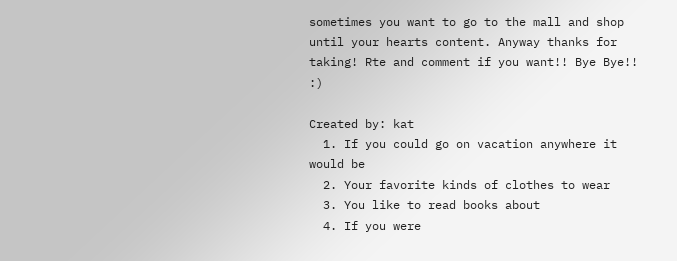sometimes you want to go to the mall and shop until your hearts content. Anyway thanks for taking! Rte and comment if you want!! Bye Bye!! :)

Created by: kat
  1. If you could go on vacation anywhere it would be
  2. Your favorite kinds of clothes to wear
  3. You like to read books about
  4. If you were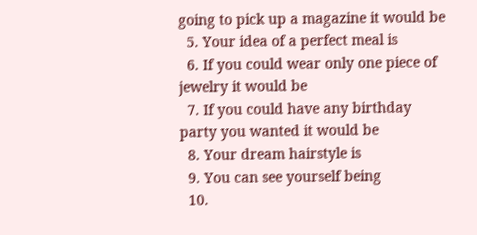going to pick up a magazine it would be
  5. Your idea of a perfect meal is
  6. If you could wear only one piece of jewelry it would be
  7. If you could have any birthday party you wanted it would be
  8. Your dream hairstyle is
  9. You can see yourself being
  10.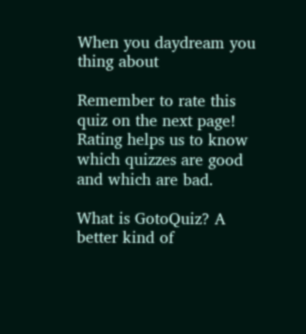When you daydream you thing about

Remember to rate this quiz on the next page!
Rating helps us to know which quizzes are good and which are bad.

What is GotoQuiz? A better kind of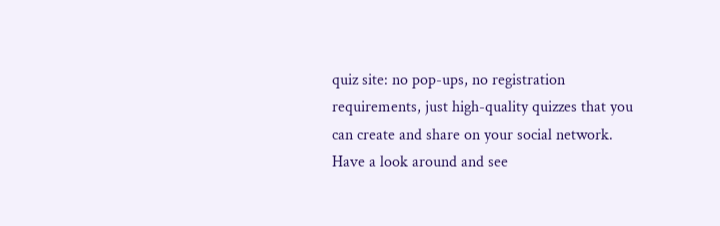quiz site: no pop-ups, no registration requirements, just high-quality quizzes that you can create and share on your social network. Have a look around and see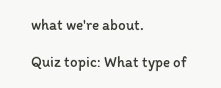what we're about.

Quiz topic: What type of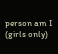person am I (girls only)